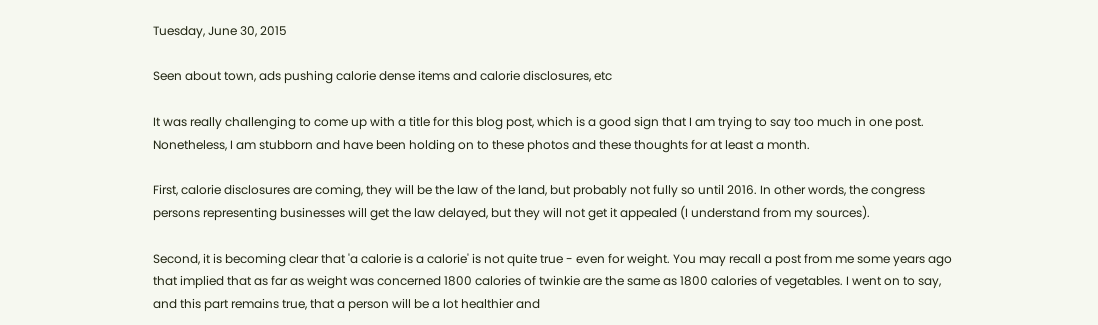Tuesday, June 30, 2015

Seen about town, ads pushing calorie dense items and calorie disclosures, etc

It was really challenging to come up with a title for this blog post, which is a good sign that I am trying to say too much in one post. Nonetheless, I am stubborn and have been holding on to these photos and these thoughts for at least a month.

First, calorie disclosures are coming, they will be the law of the land, but probably not fully so until 2016. In other words, the congress persons representing businesses will get the law delayed, but they will not get it appealed (I understand from my sources).

Second, it is becoming clear that 'a calorie is a calorie' is not quite true - even for weight. You may recall a post from me some years ago that implied that as far as weight was concerned 1800 calories of twinkie are the same as 1800 calories of vegetables. I went on to say, and this part remains true, that a person will be a lot healthier and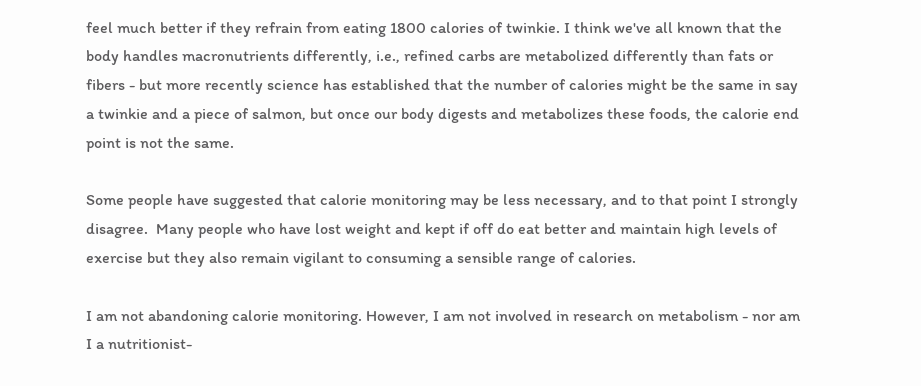feel much better if they refrain from eating 1800 calories of twinkie. I think we've all known that the body handles macronutrients differently, i.e., refined carbs are metabolized differently than fats or fibers - but more recently science has established that the number of calories might be the same in say a twinkie and a piece of salmon, but once our body digests and metabolizes these foods, the calorie end point is not the same.

Some people have suggested that calorie monitoring may be less necessary, and to that point I strongly disagree.  Many people who have lost weight and kept if off do eat better and maintain high levels of exercise but they also remain vigilant to consuming a sensible range of calories.

I am not abandoning calorie monitoring. However, I am not involved in research on metabolism - nor am I a nutritionist-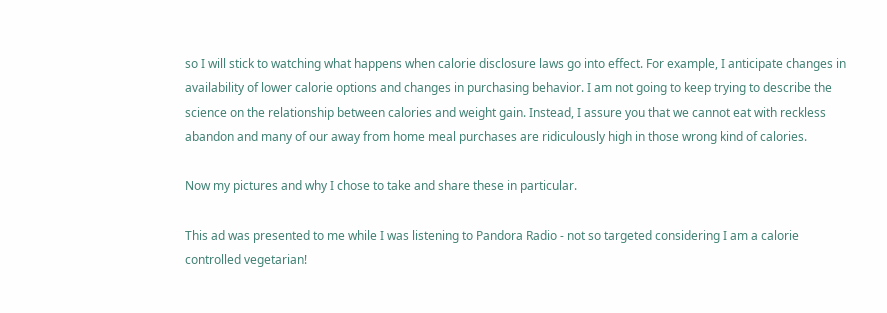so I will stick to watching what happens when calorie disclosure laws go into effect. For example, I anticipate changes in availability of lower calorie options and changes in purchasing behavior. I am not going to keep trying to describe the science on the relationship between calories and weight gain. Instead, I assure you that we cannot eat with reckless abandon and many of our away from home meal purchases are ridiculously high in those wrong kind of calories.

Now my pictures and why I chose to take and share these in particular.

This ad was presented to me while I was listening to Pandora Radio - not so targeted considering I am a calorie controlled vegetarian!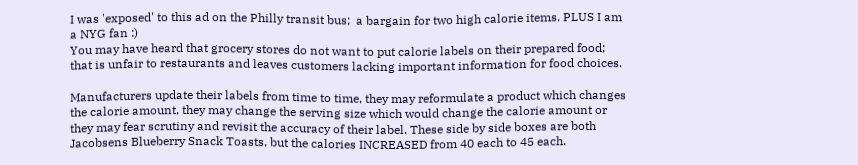I was 'exposed' to this ad on the Philly transit bus;  a bargain for two high calorie items. PLUS I am a NYG fan :)
You may have heard that grocery stores do not want to put calorie labels on their prepared food; that is unfair to restaurants and leaves customers lacking important information for food choices.

Manufacturers update their labels from time to time, they may reformulate a product which changes the calorie amount, they may change the serving size which would change the calorie amount or they may fear scrutiny and revisit the accuracy of their label. These side by side boxes are both Jacobsens Blueberry Snack Toasts, but the calories INCREASED from 40 each to 45 each.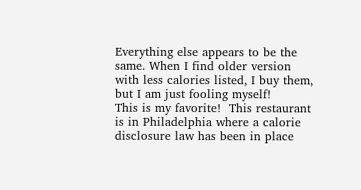Everything else appears to be the same. When I find older version with less calories listed, I buy them, but I am just fooling myself!
This is my favorite!  This restaurant is in Philadelphia where a calorie disclosure law has been in place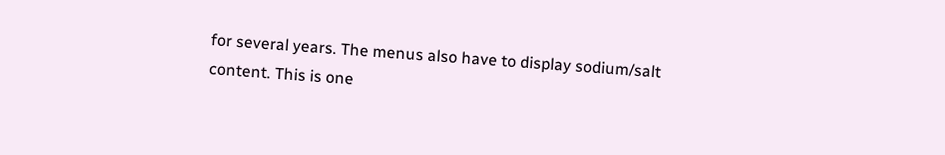for several years. The menus also have to display sodium/salt content. This is one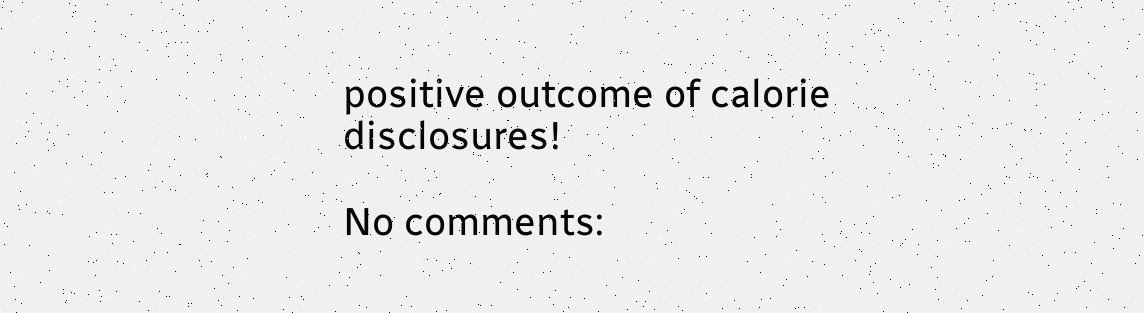positive outcome of calorie disclosures!

No comments: